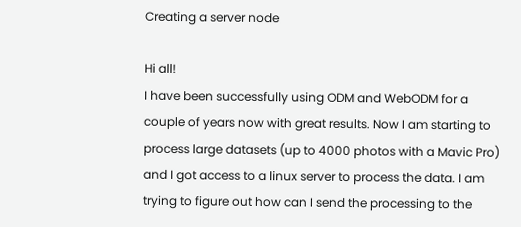Creating a server node

Hi all!
I have been successfully using ODM and WebODM for a couple of years now with great results. Now I am starting to process large datasets (up to 4000 photos with a Mavic Pro) and I got access to a linux server to process the data. I am trying to figure out how can I send the processing to the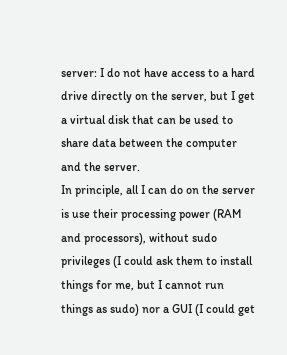server: I do not have access to a hard drive directly on the server, but I get a virtual disk that can be used to share data between the computer and the server.
In principle, all I can do on the server is use their processing power (RAM and processors), without sudo privileges (I could ask them to install things for me, but I cannot run things as sudo) nor a GUI (I could get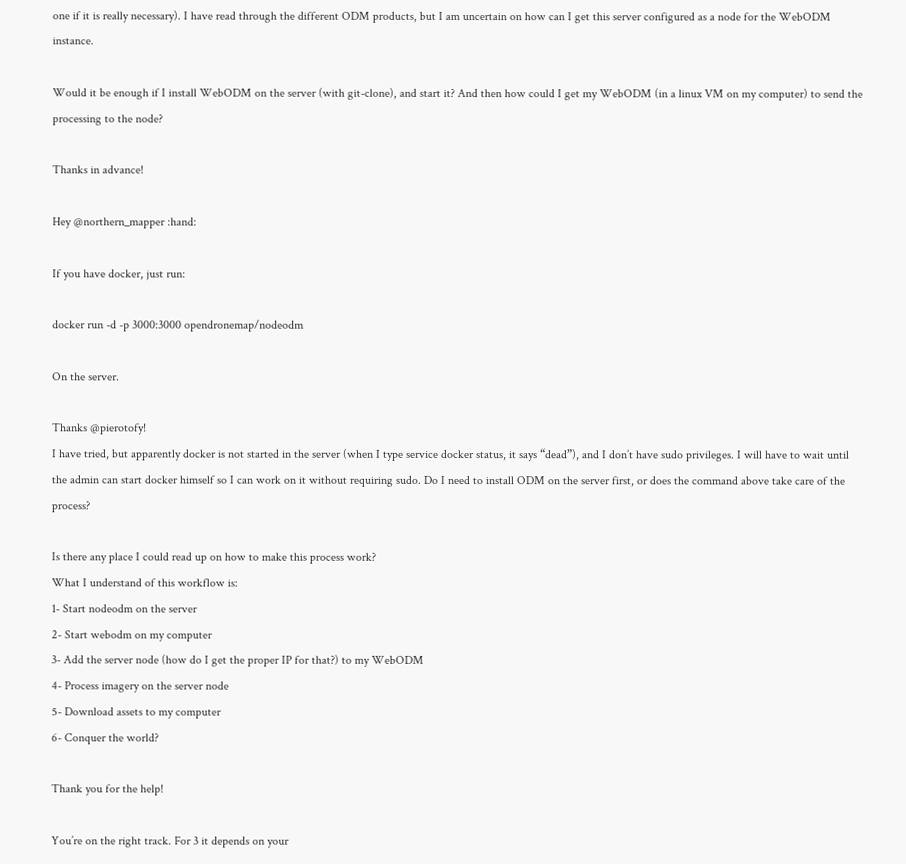one if it is really necessary). I have read through the different ODM products, but I am uncertain on how can I get this server configured as a node for the WebODM instance.

Would it be enough if I install WebODM on the server (with git-clone), and start it? And then how could I get my WebODM (in a linux VM on my computer) to send the processing to the node?

Thanks in advance!

Hey @northern_mapper :hand:

If you have docker, just run:

docker run -d -p 3000:3000 opendronemap/nodeodm

On the server.

Thanks @pierotofy!
I have tried, but apparently docker is not started in the server (when I type service docker status, it says “dead”), and I don’t have sudo privileges. I will have to wait until the admin can start docker himself so I can work on it without requiring sudo. Do I need to install ODM on the server first, or does the command above take care of the process?

Is there any place I could read up on how to make this process work?
What I understand of this workflow is:
1- Start nodeodm on the server
2- Start webodm on my computer
3- Add the server node (how do I get the proper IP for that?) to my WebODM
4- Process imagery on the server node
5- Download assets to my computer
6- Conquer the world?

Thank you for the help!

You’re on the right track. For 3 it depends on your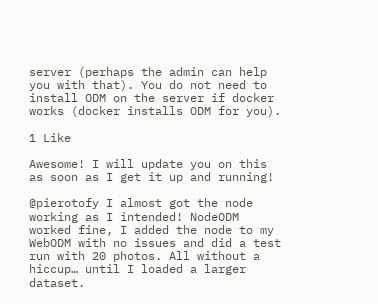server (perhaps the admin can help you with that). You do not need to install ODM on the server if docker works (docker installs ODM for you).

1 Like

Awesome! I will update you on this as soon as I get it up and running!

@pierotofy I almost got the node working as I intended! NodeODM worked fine, I added the node to my WebODM with no issues and did a test run with 20 photos. All without a hiccup… until I loaded a larger dataset.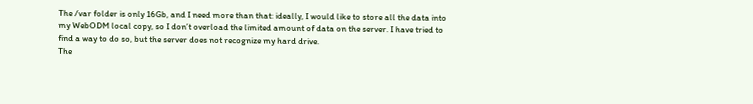The /var folder is only 16Gb, and I need more than that: ideally, I would like to store all the data into my WebODM local copy, so I don’t overload the limited amount of data on the server. I have tried to find a way to do so, but the server does not recognize my hard drive.
The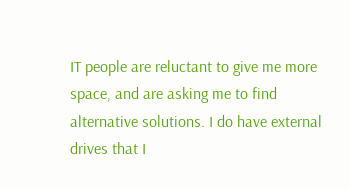IT people are reluctant to give me more space, and are asking me to find alternative solutions. I do have external drives that I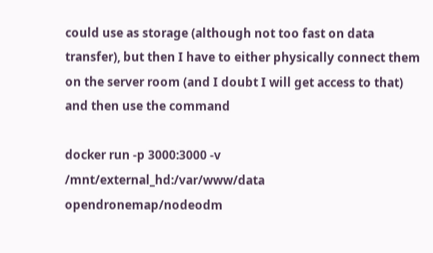could use as storage (although not too fast on data transfer), but then I have to either physically connect them on the server room (and I doubt I will get access to that) and then use the command

docker run -p 3000:3000 -v /mnt/external_hd:/var/www/data opendronemap/nodeodm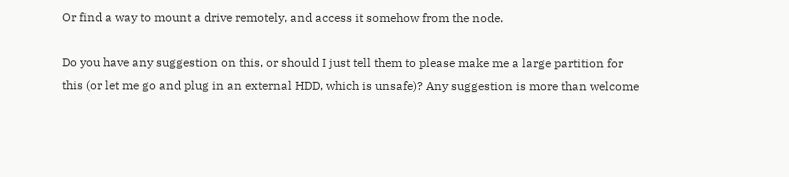Or find a way to mount a drive remotely, and access it somehow from the node.

Do you have any suggestion on this, or should I just tell them to please make me a large partition for this (or let me go and plug in an external HDD, which is unsafe)? Any suggestion is more than welcome